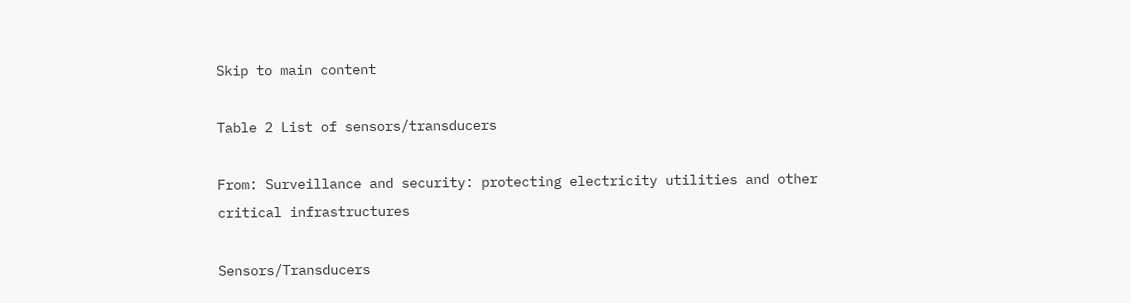Skip to main content

Table 2 List of sensors/transducers

From: Surveillance and security: protecting electricity utilities and other critical infrastructures

Sensors/Transducers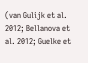(van Gulijk et al. 2012; Bellanova et al. 2012; Guelke et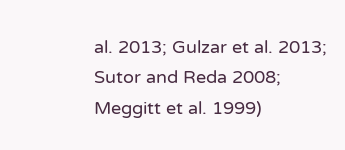al. 2013; Gulzar et al. 2013; Sutor and Reda 2008; Meggitt et al. 1999)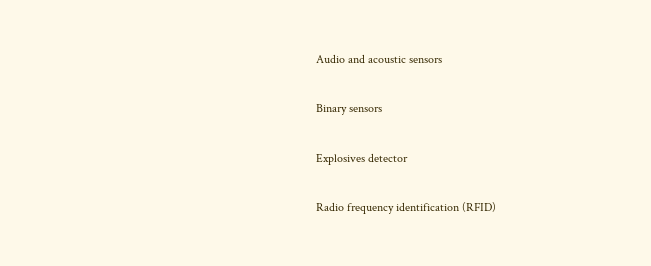Audio and acoustic sensors

Binary sensors

Explosives detector

Radio frequency identification (RFID)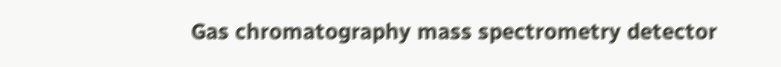Gas chromatography mass spectrometry detector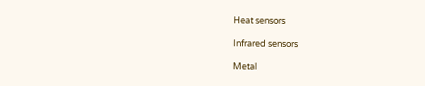Heat sensors

Infrared sensors

Metal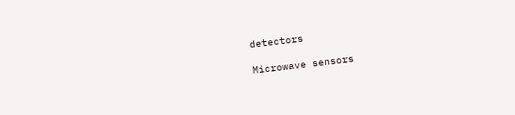detectors

Microwave sensors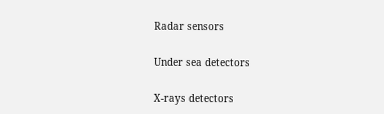Radar sensors

Under sea detectors

X-rays detectors